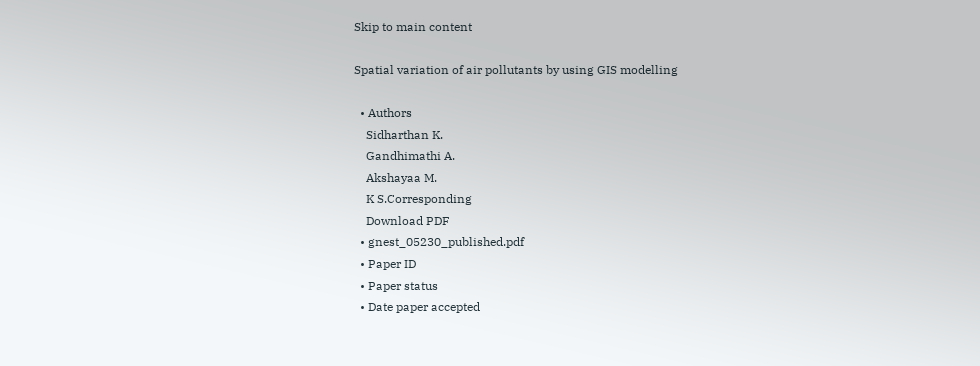Skip to main content

Spatial variation of air pollutants by using GIS modelling

  • Authors
    Sidharthan K.
    Gandhimathi A.
    Akshayaa M.
    K S.Corresponding
    Download PDF
  • gnest_05230_published.pdf
  • Paper ID
  • Paper status
  • Date paper accepted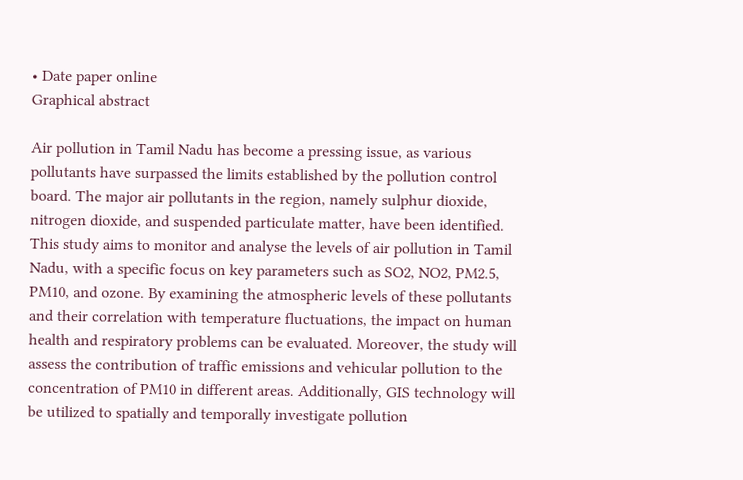• Date paper online
Graphical abstract

Air pollution in Tamil Nadu has become a pressing issue, as various pollutants have surpassed the limits established by the pollution control board. The major air pollutants in the region, namely sulphur dioxide, nitrogen dioxide, and suspended particulate matter, have been identified. This study aims to monitor and analyse the levels of air pollution in Tamil Nadu, with a specific focus on key parameters such as SO2, NO2, PM2.5, PM10, and ozone. By examining the atmospheric levels of these pollutants and their correlation with temperature fluctuations, the impact on human health and respiratory problems can be evaluated. Moreover, the study will assess the contribution of traffic emissions and vehicular pollution to the concentration of PM10 in different areas. Additionally, GIS technology will be utilized to spatially and temporally investigate pollution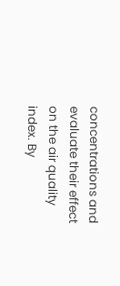concentrations and evaluate their effect on the air quality index. By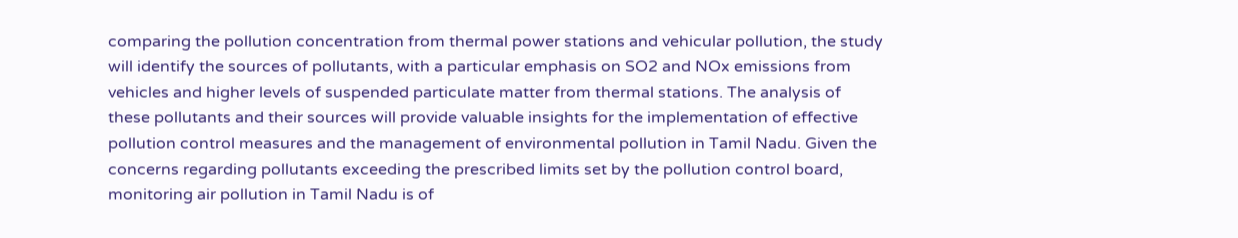comparing the pollution concentration from thermal power stations and vehicular pollution, the study will identify the sources of pollutants, with a particular emphasis on SO2 and NOx emissions from vehicles and higher levels of suspended particulate matter from thermal stations. The analysis of these pollutants and their sources will provide valuable insights for the implementation of effective pollution control measures and the management of environmental pollution in Tamil Nadu. Given the concerns regarding pollutants exceeding the prescribed limits set by the pollution control board, monitoring air pollution in Tamil Nadu is of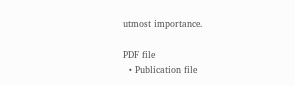utmost importance.

PDF file
  • Publication file